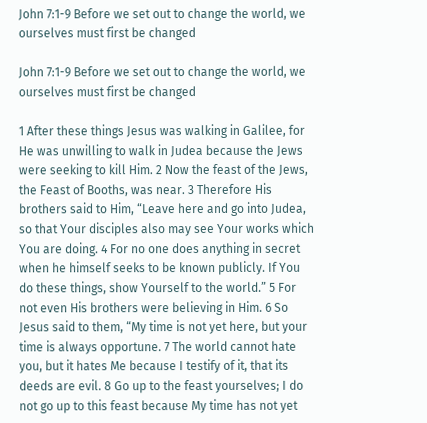John 7:1-9 Before we set out to change the world, we ourselves must first be changed

John 7:1-9 Before we set out to change the world, we ourselves must first be changed

1 After these things Jesus was walking in Galilee, for He was unwilling to walk in Judea because the Jews were seeking to kill Him. 2 Now the feast of the Jews, the Feast of Booths, was near. 3 Therefore His brothers said to Him, “Leave here and go into Judea, so that Your disciples also may see Your works which You are doing. 4 For no one does anything in secret when he himself seeks to be known publicly. If You do these things, show Yourself to the world.” 5 For not even His brothers were believing in Him. 6 So Jesus said to them, “My time is not yet here, but your time is always opportune. 7 The world cannot hate you, but it hates Me because I testify of it, that its deeds are evil. 8 Go up to the feast yourselves; I do not go up to this feast because My time has not yet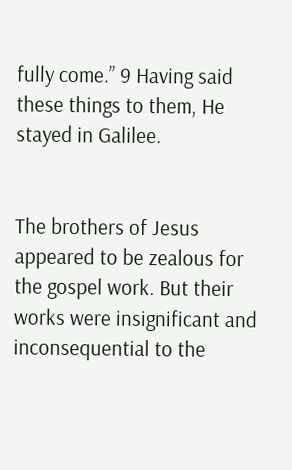fully come.” 9 Having said these things to them, He stayed in Galilee.


The brothers of Jesus appeared to be zealous for the gospel work. But their works were insignificant and inconsequential to the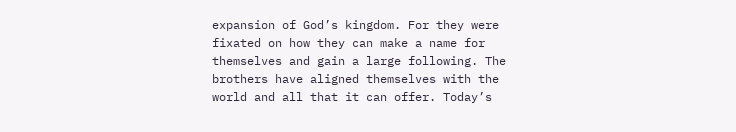expansion of God’s kingdom. For they were fixated on how they can make a name for themselves and gain a large following. The brothers have aligned themselves with the world and all that it can offer. Today’s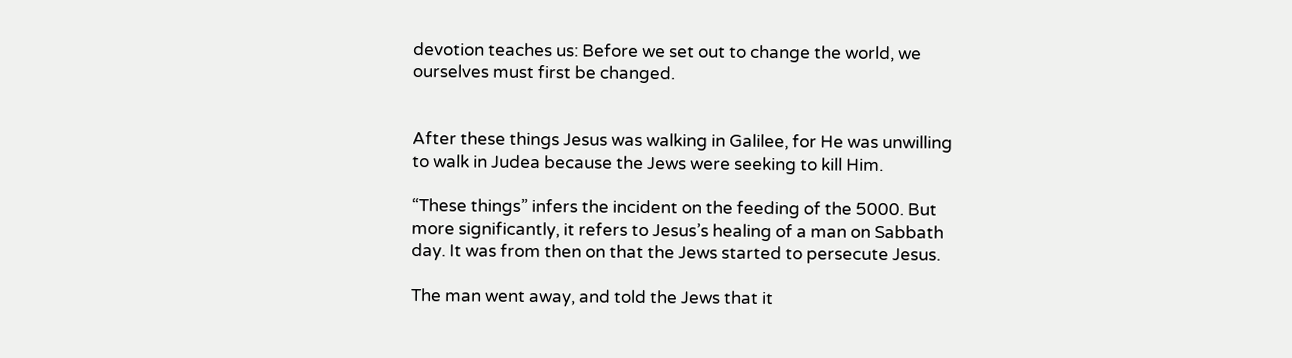devotion teaches us: Before we set out to change the world, we ourselves must first be changed.


After these things Jesus was walking in Galilee, for He was unwilling to walk in Judea because the Jews were seeking to kill Him.

“These things” infers the incident on the feeding of the 5000. But more significantly, it refers to Jesus’s healing of a man on Sabbath day. It was from then on that the Jews started to persecute Jesus.

The man went away, and told the Jews that it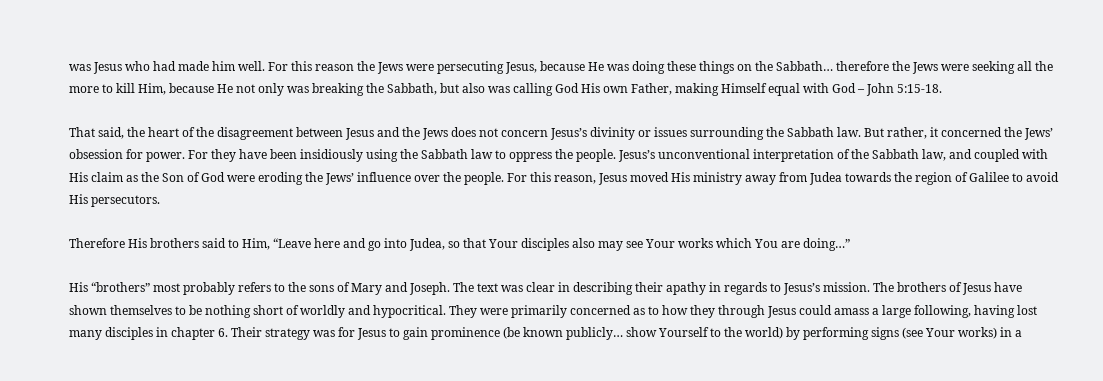was Jesus who had made him well. For this reason the Jews were persecuting Jesus, because He was doing these things on the Sabbath… therefore the Jews were seeking all the more to kill Him, because He not only was breaking the Sabbath, but also was calling God His own Father, making Himself equal with God – John 5:15-18.

That said, the heart of the disagreement between Jesus and the Jews does not concern Jesus’s divinity or issues surrounding the Sabbath law. But rather, it concerned the Jews’ obsession for power. For they have been insidiously using the Sabbath law to oppress the people. Jesus’s unconventional interpretation of the Sabbath law, and coupled with His claim as the Son of God were eroding the Jews’ influence over the people. For this reason, Jesus moved His ministry away from Judea towards the region of Galilee to avoid His persecutors.

Therefore His brothers said to Him, “Leave here and go into Judea, so that Your disciples also may see Your works which You are doing…”

His “brothers” most probably refers to the sons of Mary and Joseph. The text was clear in describing their apathy in regards to Jesus’s mission. The brothers of Jesus have shown themselves to be nothing short of worldly and hypocritical. They were primarily concerned as to how they through Jesus could amass a large following, having lost many disciples in chapter 6. Their strategy was for Jesus to gain prominence (be known publicly… show Yourself to the world) by performing signs (see Your works) in a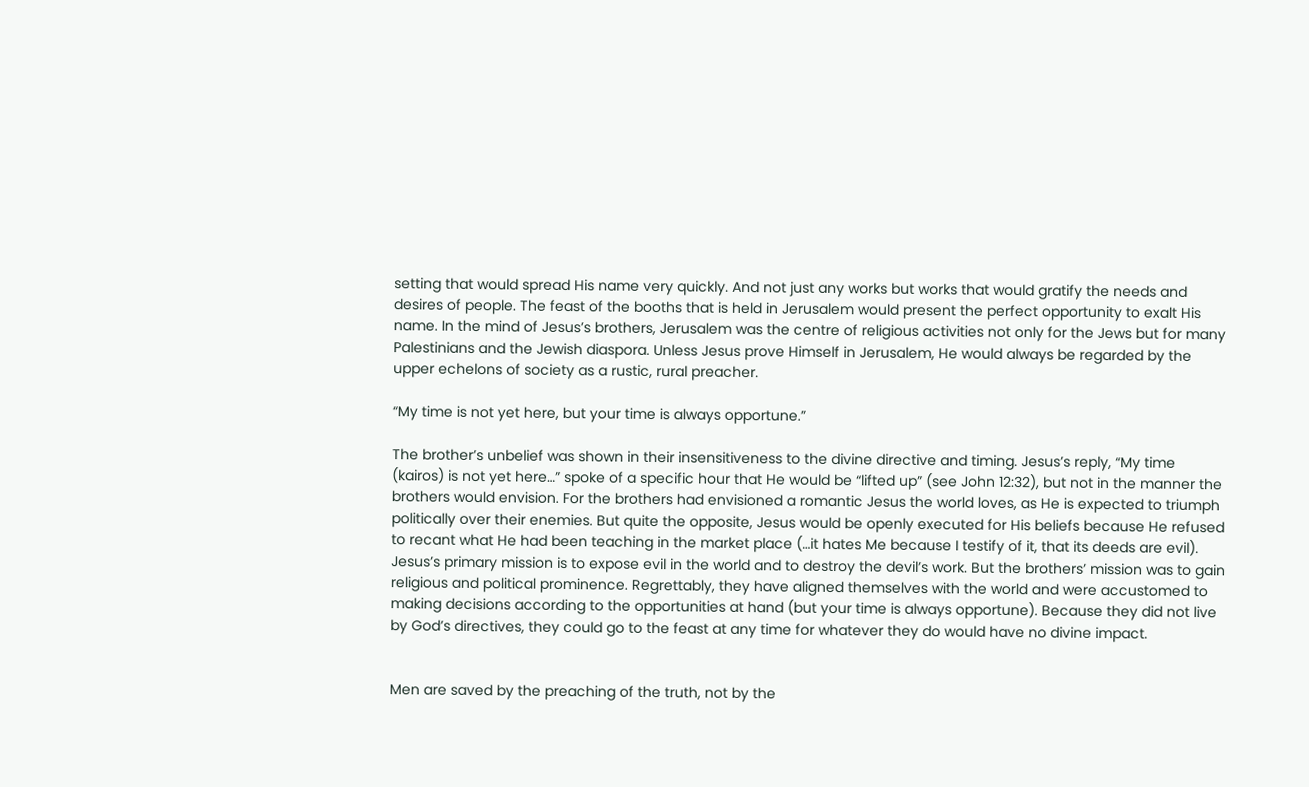setting that would spread His name very quickly. And not just any works but works that would gratify the needs and desires of people. The feast of the booths that is held in Jerusalem would present the perfect opportunity to exalt His name. In the mind of Jesus’s brothers, Jerusalem was the centre of religious activities not only for the Jews but for many Palestinians and the Jewish diaspora. Unless Jesus prove Himself in Jerusalem, He would always be regarded by the upper echelons of society as a rustic, rural preacher.

“My time is not yet here, but your time is always opportune.”

The brother’s unbelief was shown in their insensitiveness to the divine directive and timing. Jesus’s reply, “My time (kairos) is not yet here…” spoke of a specific hour that He would be “lifted up” (see John 12:32), but not in the manner the brothers would envision. For the brothers had envisioned a romantic Jesus the world loves, as He is expected to triumph politically over their enemies. But quite the opposite, Jesus would be openly executed for His beliefs because He refused to recant what He had been teaching in the market place (…it hates Me because I testify of it, that its deeds are evil). Jesus’s primary mission is to expose evil in the world and to destroy the devil’s work. But the brothers’ mission was to gain religious and political prominence. Regrettably, they have aligned themselves with the world and were accustomed to making decisions according to the opportunities at hand (but your time is always opportune). Because they did not live by God’s directives, they could go to the feast at any time for whatever they do would have no divine impact.


Men are saved by the preaching of the truth, not by the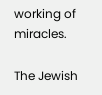working of miracles.

The Jewish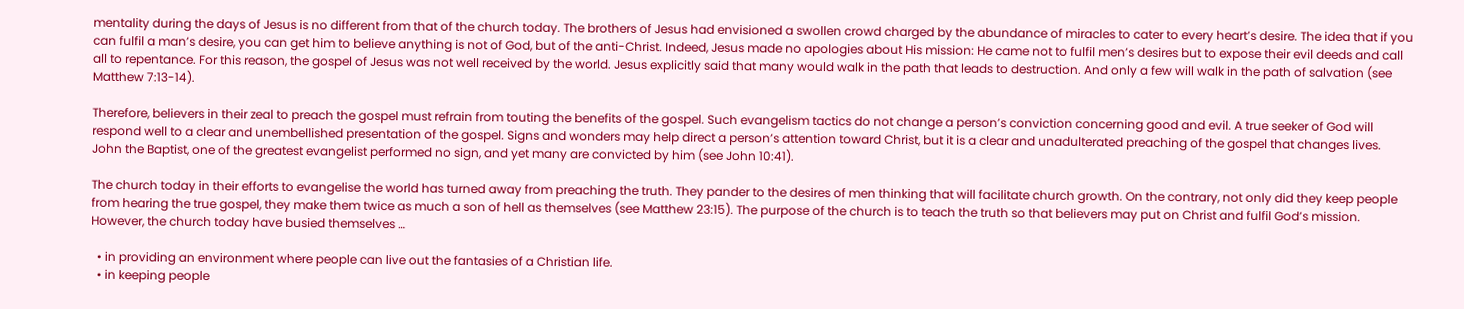mentality during the days of Jesus is no different from that of the church today. The brothers of Jesus had envisioned a swollen crowd charged by the abundance of miracles to cater to every heart’s desire. The idea that if you can fulfil a man’s desire, you can get him to believe anything is not of God, but of the anti-Christ. Indeed, Jesus made no apologies about His mission: He came not to fulfil men’s desires but to expose their evil deeds and call all to repentance. For this reason, the gospel of Jesus was not well received by the world. Jesus explicitly said that many would walk in the path that leads to destruction. And only a few will walk in the path of salvation (see Matthew 7:13-14).

Therefore, believers in their zeal to preach the gospel must refrain from touting the benefits of the gospel. Such evangelism tactics do not change a person’s conviction concerning good and evil. A true seeker of God will respond well to a clear and unembellished presentation of the gospel. Signs and wonders may help direct a person’s attention toward Christ, but it is a clear and unadulterated preaching of the gospel that changes lives. John the Baptist, one of the greatest evangelist performed no sign, and yet many are convicted by him (see John 10:41).

The church today in their efforts to evangelise the world has turned away from preaching the truth. They pander to the desires of men thinking that will facilitate church growth. On the contrary, not only did they keep people from hearing the true gospel, they make them twice as much a son of hell as themselves (see Matthew 23:15). The purpose of the church is to teach the truth so that believers may put on Christ and fulfil God’s mission. However, the church today have busied themselves …

  • in providing an environment where people can live out the fantasies of a Christian life.
  • in keeping people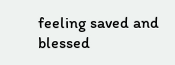feeling saved and blessed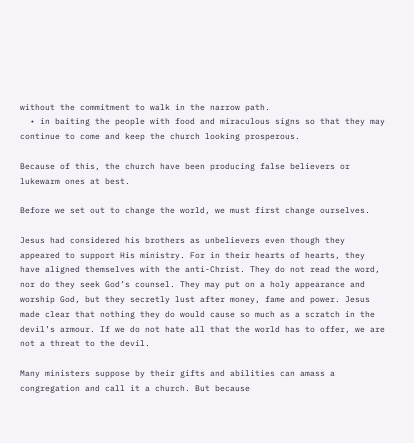without the commitment to walk in the narrow path.
  • in baiting the people with food and miraculous signs so that they may continue to come and keep the church looking prosperous.

Because of this, the church have been producing false believers or lukewarm ones at best.

Before we set out to change the world, we must first change ourselves.

Jesus had considered his brothers as unbelievers even though they appeared to support His ministry. For in their hearts of hearts, they have aligned themselves with the anti-Christ. They do not read the word, nor do they seek God’s counsel. They may put on a holy appearance and worship God, but they secretly lust after money, fame and power. Jesus made clear that nothing they do would cause so much as a scratch in the devil’s armour. If we do not hate all that the world has to offer, we are not a threat to the devil.

Many ministers suppose by their gifts and abilities can amass a congregation and call it a church. But because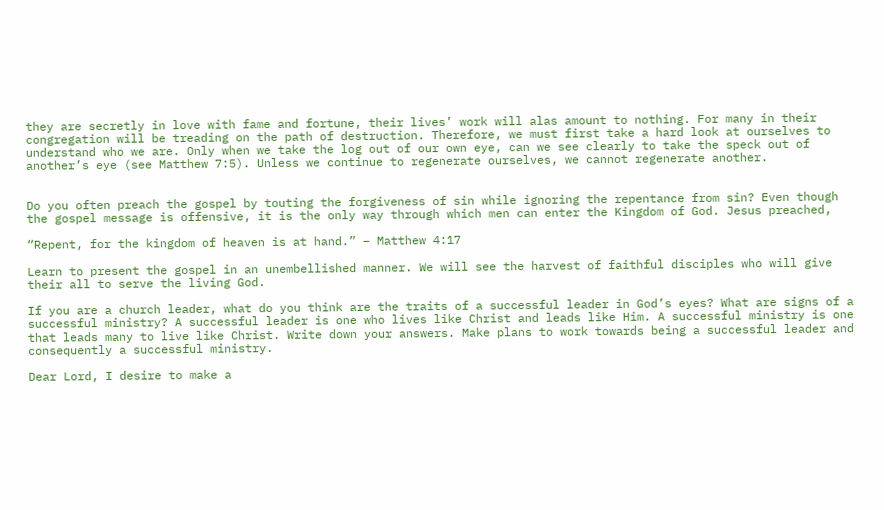they are secretly in love with fame and fortune, their lives’ work will alas amount to nothing. For many in their congregation will be treading on the path of destruction. Therefore, we must first take a hard look at ourselves to understand who we are. Only when we take the log out of our own eye, can we see clearly to take the speck out of another’s eye (see Matthew 7:5). Unless we continue to regenerate ourselves, we cannot regenerate another.


Do you often preach the gospel by touting the forgiveness of sin while ignoring the repentance from sin? Even though the gospel message is offensive, it is the only way through which men can enter the Kingdom of God. Jesus preached,

“Repent, for the kingdom of heaven is at hand.” – Matthew 4:17

Learn to present the gospel in an unembellished manner. We will see the harvest of faithful disciples who will give their all to serve the living God.

If you are a church leader, what do you think are the traits of a successful leader in God’s eyes? What are signs of a successful ministry? A successful leader is one who lives like Christ and leads like Him. A successful ministry is one that leads many to live like Christ. Write down your answers. Make plans to work towards being a successful leader and consequently a successful ministry.

Dear Lord, I desire to make a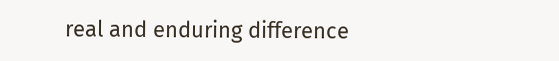real and enduring difference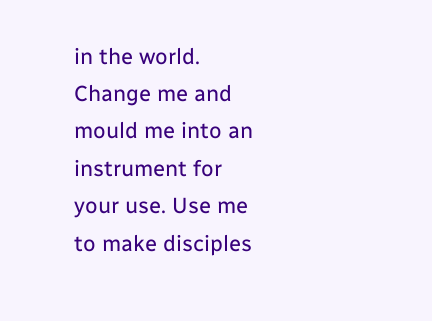in the world. Change me and mould me into an instrument for your use. Use me to make disciples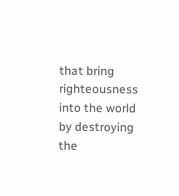that bring righteousness into the world by destroying the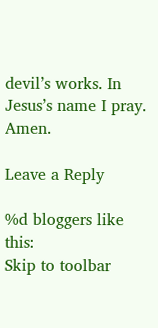devil’s works. In Jesus’s name I pray. Amen.

Leave a Reply

%d bloggers like this:
Skip to toolbar